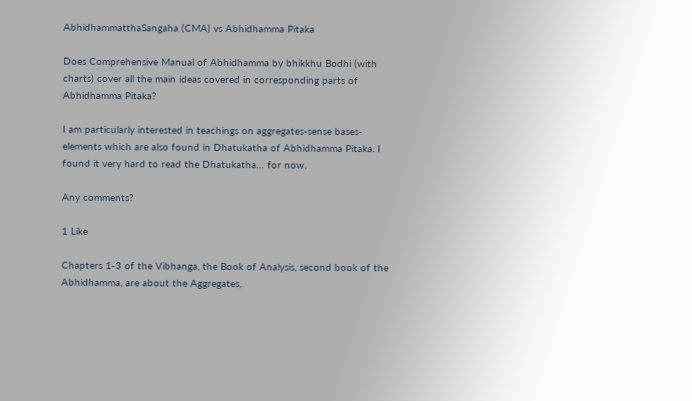AbhidhammatthaSangaha (CMA) vs Abhidhamma Pitaka

Does Comprehensive Manual of Abhidhamma by bhikkhu Bodhi (with charts) cover all the main ideas covered in corresponding parts of Abhidhamma Pitaka?

I am particularly interested in teachings on aggregates-sense bases-elements which are also found in Dhatukatha of Abhidhamma Pitaka. I found it very hard to read the Dhatukatha… for now.

Any comments?

1 Like

Chapters 1-3 of the Vibhanga, the Book of Analysis, second book of the Abhidhamma, are about the Aggregates,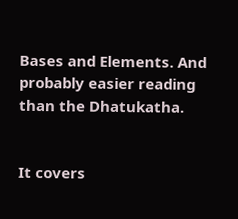Bases and Elements. And probably easier reading than the Dhatukatha.


It covers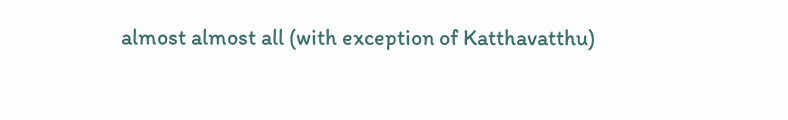almost almost all (with exception of Katthavatthu)